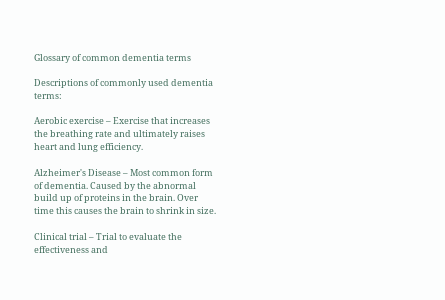Glossary of common dementia terms

Descriptions of commonly used dementia terms:

Aerobic exercise – Exercise that increases the breathing rate and ultimately raises heart and lung efficiency.

Alzheimer's Disease – Most common form of dementia. Caused by the abnormal build up of proteins in the brain. Over time this causes the brain to shrink in size.

Clinical trial – Trial to evaluate the effectiveness and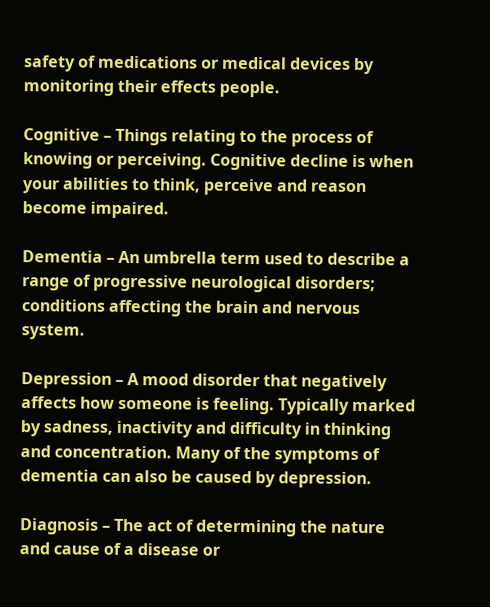safety of medications or medical devices by monitoring their effects people.

Cognitive – Things relating to the process of knowing or perceiving. Cognitive decline is when your abilities to think, perceive and reason become impaired.

Dementia – An umbrella term used to describe a range of progressive neurological disorders; conditions affecting the brain and nervous system.

Depression – A mood disorder that negatively affects how someone is feeling. Typically marked by sadness, inactivity and difficulty in thinking and concentration. Many of the symptoms of dementia can also be caused by depression.

Diagnosis – The act of determining the nature and cause of a disease or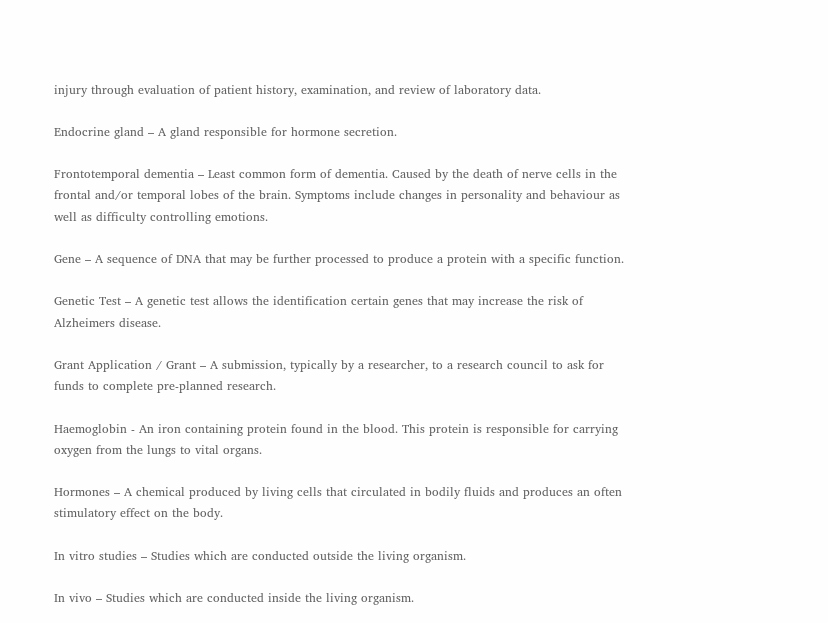injury through evaluation of patient history, examination, and review of laboratory data.

Endocrine gland – A gland responsible for hormone secretion.

Frontotemporal dementia – Least common form of dementia. Caused by the death of nerve cells in the frontal and/or temporal lobes of the brain. Symptoms include changes in personality and behaviour as well as difficulty controlling emotions.

Gene – A sequence of DNA that may be further processed to produce a protein with a specific function.

Genetic Test – A genetic test allows the identification certain genes that may increase the risk of Alzheimers disease.

Grant Application / Grant – A submission, typically by a researcher, to a research council to ask for funds to complete pre-planned research.

Haemoglobin - An iron containing protein found in the blood. This protein is responsible for carrying oxygen from the lungs to vital organs.

Hormones – A chemical produced by living cells that circulated in bodily fluids and produces an often stimulatory effect on the body.

In vitro studies – Studies which are conducted outside the living organism.

In vivo – Studies which are conducted inside the living organism.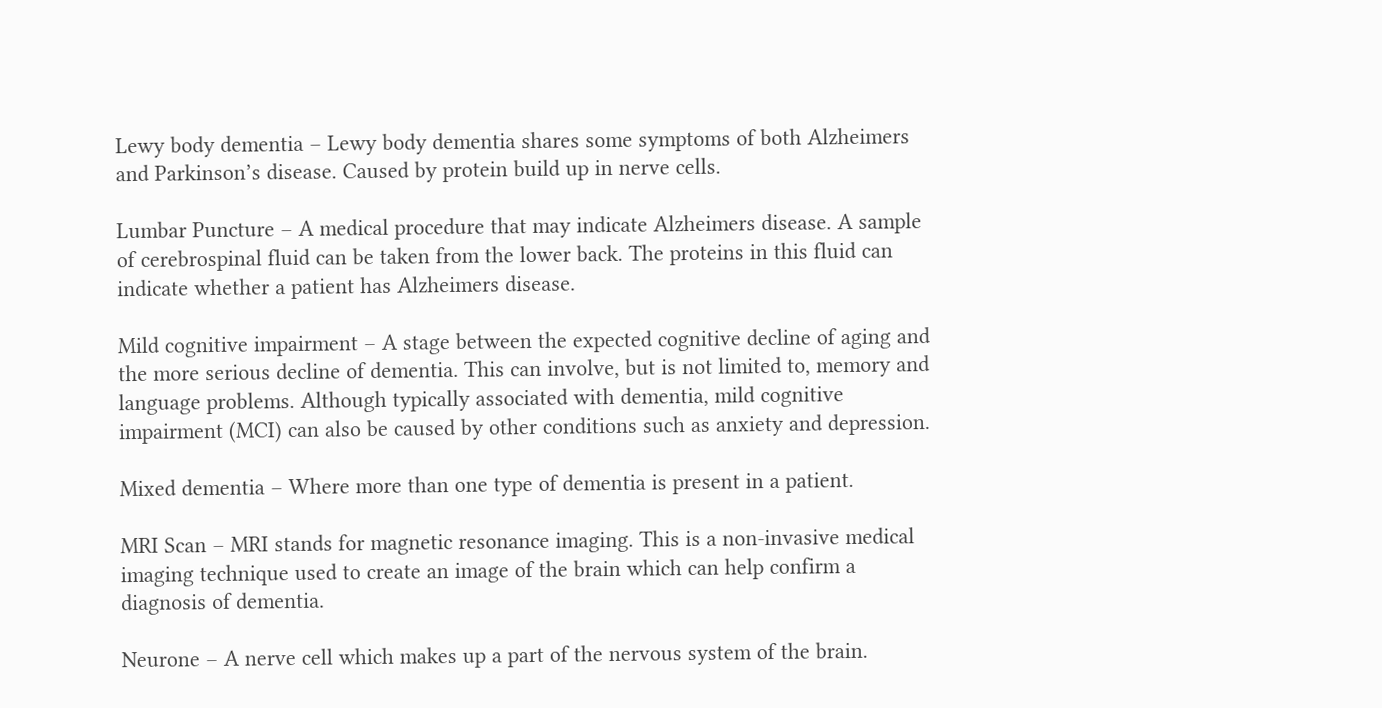Lewy body dementia – Lewy body dementia shares some symptoms of both Alzheimers and Parkinson’s disease. Caused by protein build up in nerve cells.

Lumbar Puncture – A medical procedure that may indicate Alzheimers disease. A sample of cerebrospinal fluid can be taken from the lower back. The proteins in this fluid can indicate whether a patient has Alzheimers disease.

Mild cognitive impairment – A stage between the expected cognitive decline of aging and the more serious decline of dementia. This can involve, but is not limited to, memory and language problems. Although typically associated with dementia, mild cognitive impairment (MCI) can also be caused by other conditions such as anxiety and depression.

Mixed dementia – Where more than one type of dementia is present in a patient.

MRI Scan – MRI stands for magnetic resonance imaging. This is a non-invasive medical imaging technique used to create an image of the brain which can help confirm a diagnosis of dementia.

Neurone – A nerve cell which makes up a part of the nervous system of the brain.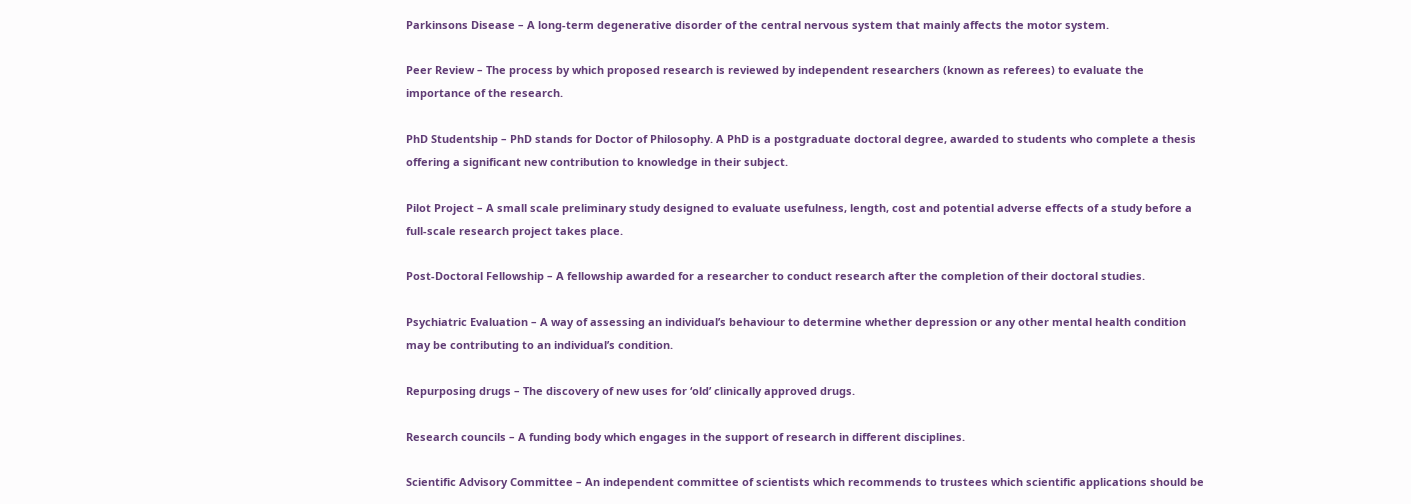Parkinsons Disease – A long-term degenerative disorder of the central nervous system that mainly affects the motor system.

Peer Review – The process by which proposed research is reviewed by independent researchers (known as referees) to evaluate the importance of the research.

PhD Studentship – PhD stands for Doctor of Philosophy. A PhD is a postgraduate doctoral degree, awarded to students who complete a thesis offering a significant new contribution to knowledge in their subject.

Pilot Project – A small scale preliminary study designed to evaluate usefulness, length, cost and potential adverse effects of a study before a full-scale research project takes place.

Post-Doctoral Fellowship – A fellowship awarded for a researcher to conduct research after the completion of their doctoral studies.

Psychiatric Evaluation – A way of assessing an individual’s behaviour to determine whether depression or any other mental health condition may be contributing to an individual’s condition.

Repurposing drugs – The discovery of new uses for ‘old’ clinically approved drugs.

Research councils – A funding body which engages in the support of research in different disciplines.

Scientific Advisory Committee – An independent committee of scientists which recommends to trustees which scientific applications should be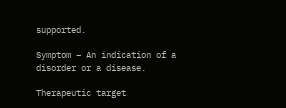supported.

Symptom – An indication of a disorder or a disease.

Therapeutic target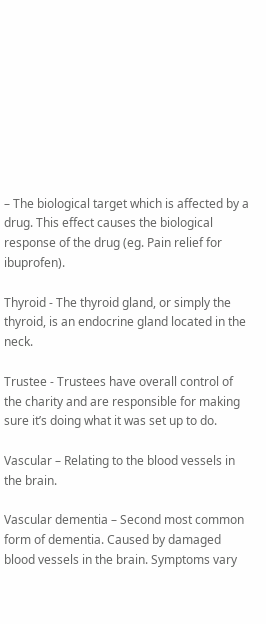– The biological target which is affected by a drug. This effect causes the biological response of the drug (eg. Pain relief for ibuprofen).

Thyroid - The thyroid gland, or simply the thyroid, is an endocrine gland located in the neck.

Trustee - Trustees have overall control of the charity and are responsible for making sure it’s doing what it was set up to do.

Vascular – Relating to the blood vessels in the brain.

Vascular dementia – Second most common form of dementia. Caused by damaged blood vessels in the brain. Symptoms vary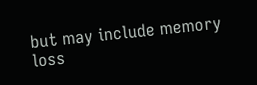but may include memory loss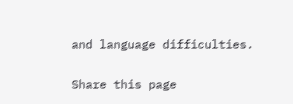and language difficulties.

Share this page